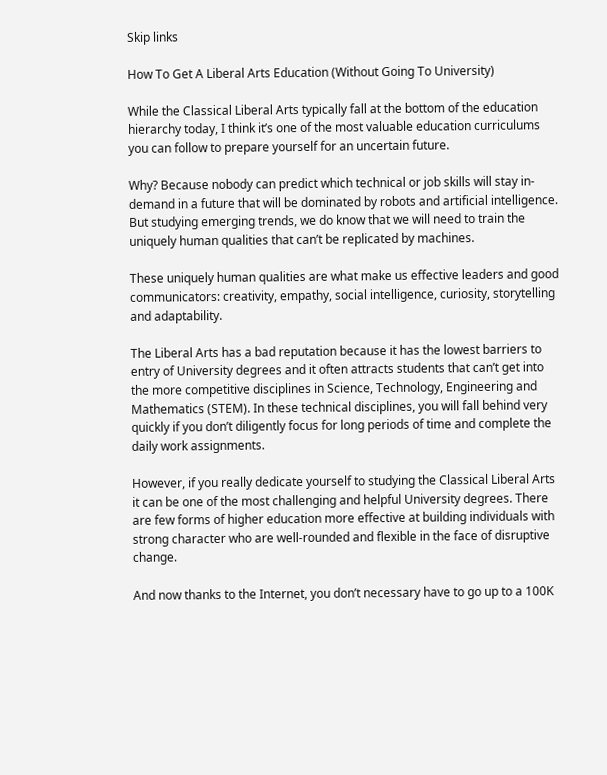Skip links

How To Get A Liberal Arts Education (Without Going To University)

While the Classical Liberal Arts typically fall at the bottom of the education hierarchy today, I think it’s one of the most valuable education curriculums you can follow to prepare yourself for an uncertain future.

Why? Because nobody can predict which technical or job skills will stay in-demand in a future that will be dominated by robots and artificial intelligence. But studying emerging trends, we do know that we will need to train the uniquely human qualities that can’t be replicated by machines.

These uniquely human qualities are what make us effective leaders and good communicators: creativity, empathy, social intelligence, curiosity, storytelling and adaptability.

The Liberal Arts has a bad reputation because it has the lowest barriers to entry of University degrees and it often attracts students that can’t get into the more competitive disciplines in Science, Technology, Engineering and Mathematics (STEM). In these technical disciplines, you will fall behind very quickly if you don’t diligently focus for long periods of time and complete the daily work assignments.

However, if you really dedicate yourself to studying the Classical Liberal Arts it can be one of the most challenging and helpful University degrees. There are few forms of higher education more effective at building individuals with strong character who are well-rounded and flexible in the face of disruptive change.

And now thanks to the Internet, you don’t necessary have to go up to a 100K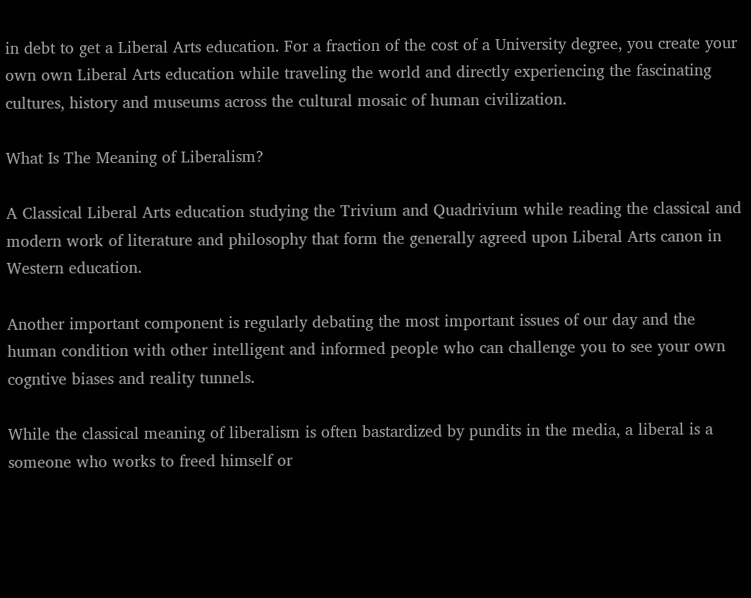in debt to get a Liberal Arts education. For a fraction of the cost of a University degree, you create your own own Liberal Arts education while traveling the world and directly experiencing the fascinating cultures, history and museums across the cultural mosaic of human civilization.

What Is The Meaning of Liberalism?

A Classical Liberal Arts education studying the Trivium and Quadrivium while reading the classical and modern work of literature and philosophy that form the generally agreed upon Liberal Arts canon in Western education.

Another important component is regularly debating the most important issues of our day and the human condition with other intelligent and informed people who can challenge you to see your own cogntive biases and reality tunnels.

While the classical meaning of liberalism is often bastardized by pundits in the media, a liberal is a someone who works to freed himself or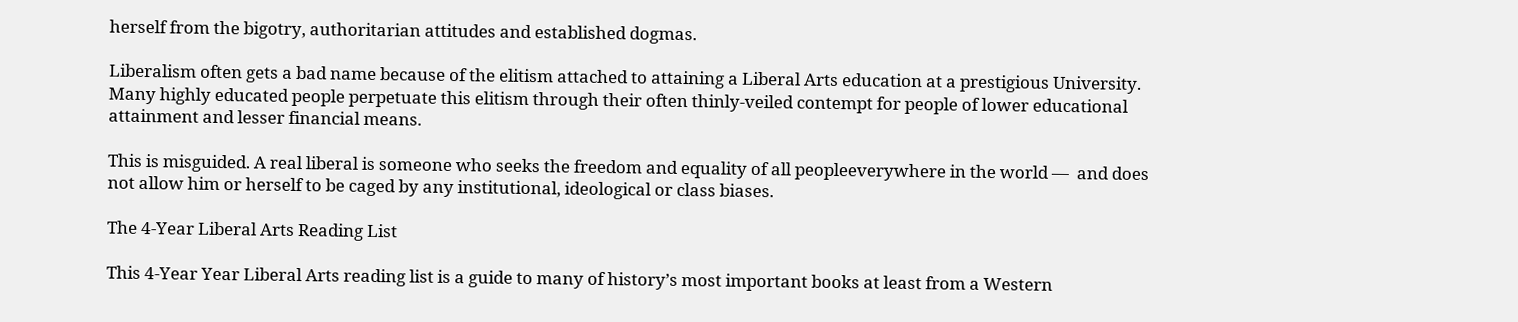herself from the bigotry, authoritarian attitudes and established dogmas.

Liberalism often gets a bad name because of the elitism attached to attaining a Liberal Arts education at a prestigious University. Many highly educated people perpetuate this elitism through their often thinly-veiled contempt for people of lower educational attainment and lesser financial means.

This is misguided. A real liberal is someone who seeks the freedom and equality of all peopleeverywhere in the world —  and does not allow him or herself to be caged by any institutional, ideological or class biases.

The 4-Year Liberal Arts Reading List

This 4-Year Year Liberal Arts reading list is a guide to many of history’s most important books at least from a Western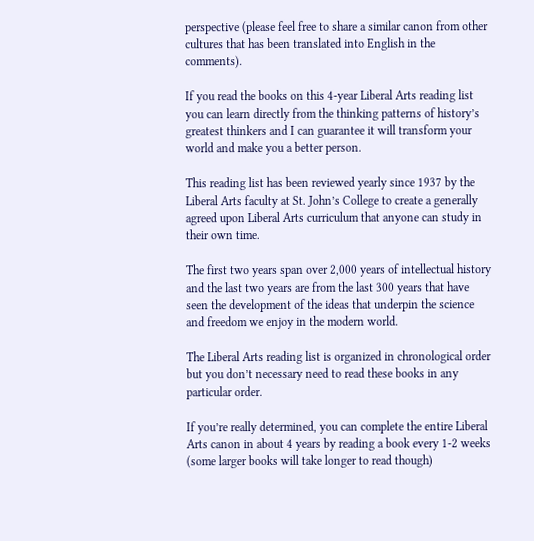perspective (please feel free to share a similar canon from other cultures that has been translated into English in the comments).

If you read the books on this 4-year Liberal Arts reading list you can learn directly from the thinking patterns of history’s greatest thinkers and I can guarantee it will transform your world and make you a better person.

This reading list has been reviewed yearly since 1937 by the Liberal Arts faculty at St. John’s College to create a generally agreed upon Liberal Arts curriculum that anyone can study in their own time.

The first two years span over 2,000 years of intellectual history and the last two years are from the last 300 years that have seen the development of the ideas that underpin the science and freedom we enjoy in the modern world.

The Liberal Arts reading list is organized in chronological order but you don’t necessary need to read these books in any particular order.

If you’re really determined, you can complete the entire Liberal Arts canon in about 4 years by reading a book every 1-2 weeks (some larger books will take longer to read though)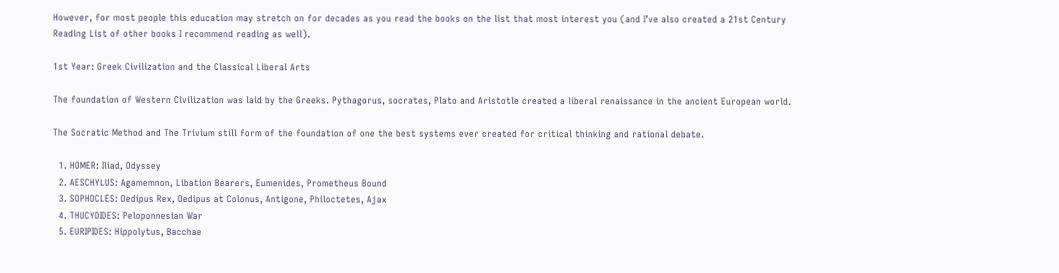However, for most people this education may stretch on for decades as you read the books on the list that most interest you (and I’ve also created a 21st Century Reading List of other books I recommend reading as well).

1st Year: Greek Civilization and the Classical Liberal Arts

The foundation of Western Civilization was laid by the Greeks. Pythagorus, socrates, Plato and Aristotle created a liberal renaissance in the ancient European world.

The Socratic Method and The Trivium still form of the foundation of one the best systems ever created for critical thinking and rational debate.

  1. HOMER: Iliad, Odyssey
  2. AESCHYLUS: Agamemnon, Libation Bearers, Eumenides, Prometheus Bound
  3. SOPHOCLES: Oedipus Rex, Oedipus at Colonus, Antigone, Philoctetes, Ajax
  4. THUCYDIDES: Peloponnesian War
  5. EURIPIDES: Hippolytus, Bacchae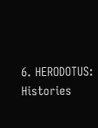6. HERODOTUS: Histories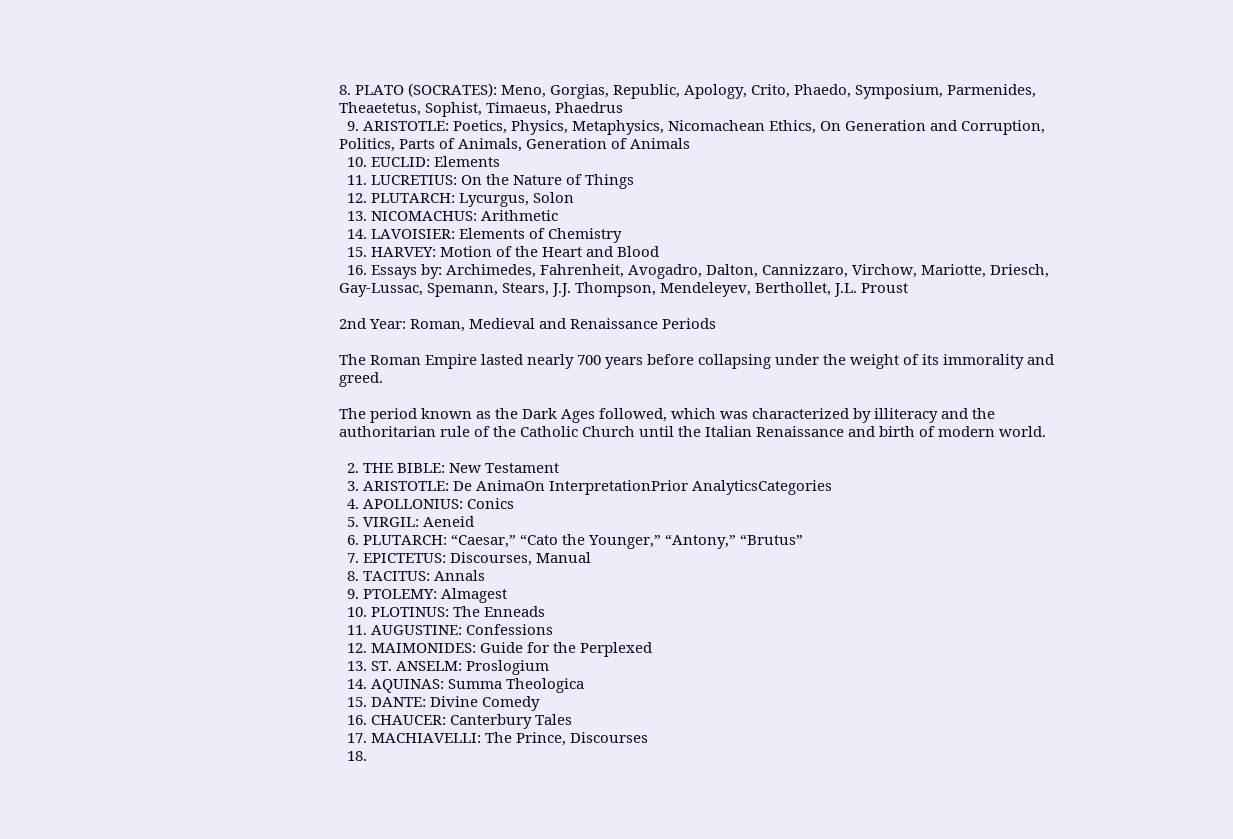8. PLATO (SOCRATES): Meno, Gorgias, Republic, Apology, Crito, Phaedo, Symposium, Parmenides, Theaetetus, Sophist, Timaeus, Phaedrus
  9. ARISTOTLE: Poetics, Physics, Metaphysics, Nicomachean Ethics, On Generation and Corruption, Politics, Parts of Animals, Generation of Animals
  10. EUCLID: Elements
  11. LUCRETIUS: On the Nature of Things
  12. PLUTARCH: Lycurgus, Solon
  13. NICOMACHUS: Arithmetic
  14. LAVOISIER: Elements of Chemistry
  15. HARVEY: Motion of the Heart and Blood
  16. Essays by: Archimedes, Fahrenheit, Avogadro, Dalton, Cannizzaro, Virchow, Mariotte, Driesch, Gay-Lussac, Spemann, Stears, J.J. Thompson, Mendeleyev, Berthollet, J.L. Proust

2nd Year: Roman, Medieval and Renaissance Periods

The Roman Empire lasted nearly 700 years before collapsing under the weight of its immorality and greed.

The period known as the Dark Ages followed, which was characterized by illiteracy and the authoritarian rule of the Catholic Church until the Italian Renaissance and birth of modern world.

  2. THE BIBLE: New Testament
  3. ARISTOTLE: De AnimaOn InterpretationPrior AnalyticsCategories
  4. APOLLONIUS: Conics
  5. VIRGIL: Aeneid
  6. PLUTARCH: “Caesar,” “Cato the Younger,” “Antony,” “Brutus”
  7. EPICTETUS: Discourses, Manual
  8. TACITUS: Annals
  9. PTOLEMY: Almagest
  10. PLOTINUS: The Enneads
  11. AUGUSTINE: Confessions
  12. MAIMONIDES: Guide for the Perplexed
  13. ST. ANSELM: Proslogium
  14. AQUINAS: Summa Theologica
  15. DANTE: Divine Comedy
  16. CHAUCER: Canterbury Tales
  17. MACHIAVELLI: The Prince, Discourses
  18.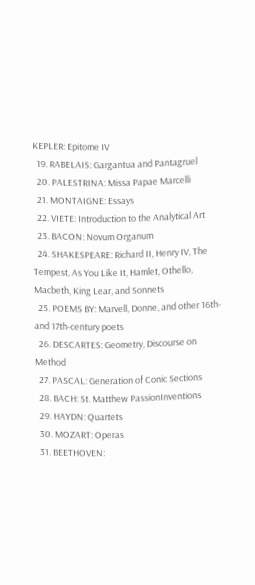KEPLER: Epitome IV
  19. RABELAIS: Gargantua and Pantagruel
  20. PALESTRINA: Missa Papae Marcelli
  21. MONTAIGNE: Essays
  22. VIETE: Introduction to the Analytical Art
  23. BACON: Novum Organum
  24. SHAKESPEARE: Richard II, Henry IV, The Tempest, As You Like It, Hamlet, Othello, Macbeth, King Lear, and Sonnets
  25. POEMS BY: Marvell, Donne, and other 16th- and 17th-century poets
  26. DESCARTES: Geometry, Discourse on Method
  27. PASCAL: Generation of Conic Sections
  28. BACH: St. Matthew PassionInventions
  29. HAYDN: Quartets
  30. MOZART: Operas
  31. BEETHOVEN: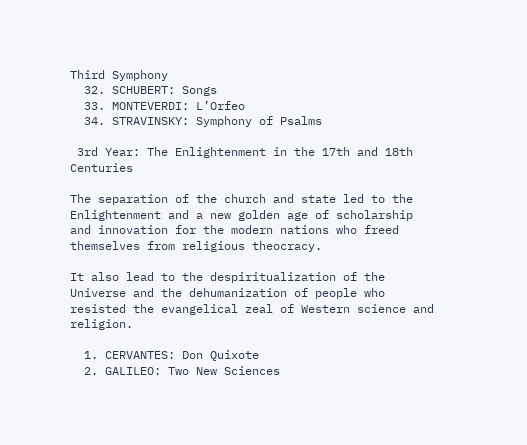Third Symphony
  32. SCHUBERT: Songs
  33. MONTEVERDI: L’Orfeo
  34. STRAVINSKY: Symphony of Psalms

 3rd Year: The Enlightenment in the 17th and 18th Centuries

The separation of the church and state led to the Enlightenment and a new golden age of scholarship and innovation for the modern nations who freed themselves from religious theocracy.

It also lead to the despiritualization of the Universe and the dehumanization of people who resisted the evangelical zeal of Western science and religion.

  1. CERVANTES: Don Quixote
  2. GALILEO: Two New Sciences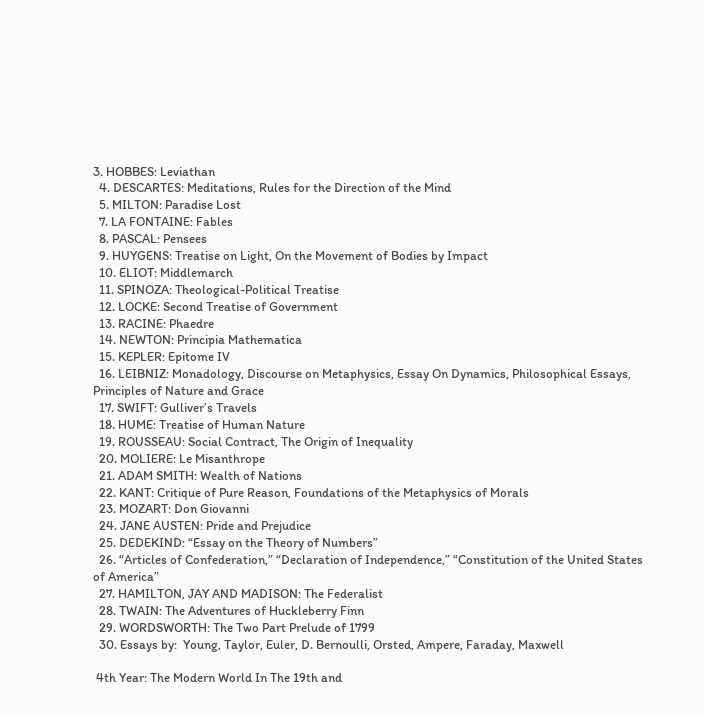3. HOBBES: Leviathan
  4. DESCARTES: Meditations, Rules for the Direction of the Mind
  5. MILTON: Paradise Lost
  7. LA FONTAINE: Fables
  8. PASCAL: Pensees
  9. HUYGENS: Treatise on Light, On the Movement of Bodies by Impact
  10. ELIOT: Middlemarch
  11. SPINOZA: Theological-Political Treatise
  12. LOCKE: Second Treatise of Government
  13. RACINE: Phaedre
  14. NEWTON: Principia Mathematica
  15. KEPLER: Epitome IV
  16. LEIBNIZ: Monadology, Discourse on Metaphysics, Essay On Dynamics, Philosophical Essays, Principles of Nature and Grace
  17. SWIFT: Gulliver’s Travels
  18. HUME: Treatise of Human Nature
  19. ROUSSEAU: Social Contract, The Origin of Inequality
  20. MOLIERE: Le Misanthrope
  21. ADAM SMITH: Wealth of Nations
  22. KANT: Critique of Pure Reason, Foundations of the Metaphysics of Morals
  23. MOZART: Don Giovanni
  24. JANE AUSTEN: Pride and Prejudice
  25. DEDEKIND: “Essay on the Theory of Numbers”
  26. “Articles of Confederation,” “Declaration of Independence,” “Constitution of the United States of America”
  27. HAMILTON, JAY AND MADISON: The Federalist
  28. TWAIN: The Adventures of Huckleberry Finn
  29. WORDSWORTH: The Two Part Prelude of 1799
  30. Essays by:  Young, Taylor, Euler, D. Bernoulli, Orsted, Ampere, Faraday, Maxwell

 4th Year: The Modern World In The 19th and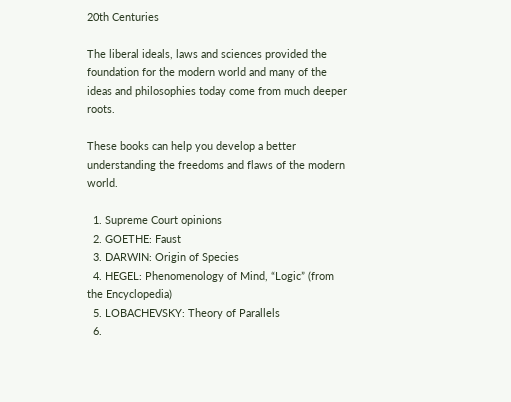20th Centuries

The liberal ideals, laws and sciences provided the foundation for the modern world and many of the ideas and philosophies today come from much deeper roots.

These books can help you develop a better understanding the freedoms and flaws of the modern world.

  1. Supreme Court opinions
  2. GOETHE: Faust
  3. DARWIN: Origin of Species
  4. HEGEL: Phenomenology of Mind, “Logic” (from the Encyclopedia)
  5. LOBACHEVSKY: Theory of Parallels
  6.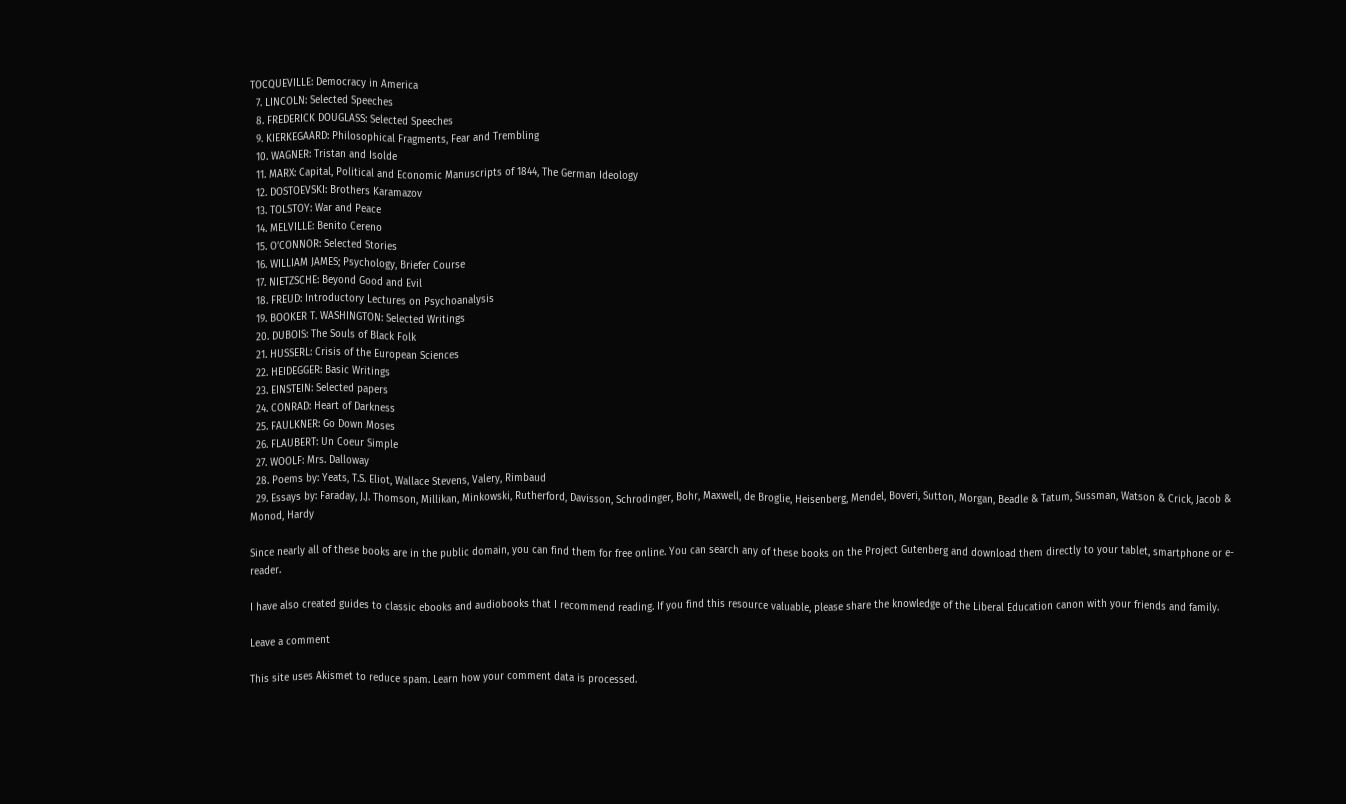TOCQUEVILLE: Democracy in America
  7. LINCOLN: Selected Speeches
  8. FREDERICK DOUGLASS: Selected Speeches
  9. KIERKEGAARD: Philosophical Fragments, Fear and Trembling
  10. WAGNER: Tristan and Isolde
  11. MARX: Capital, Political and Economic Manuscripts of 1844, The German Ideology
  12. DOSTOEVSKI: Brothers Karamazov
  13. TOLSTOY: War and Peace
  14. MELVILLE: Benito Cereno
  15. O’CONNOR: Selected Stories
  16. WILLIAM JAMES; Psychology, Briefer Course
  17. NIETZSCHE: Beyond Good and Evil
  18. FREUD: Introductory Lectures on Psychoanalysis
  19. BOOKER T. WASHINGTON: Selected Writings
  20. DUBOIS: The Souls of Black Folk
  21. HUSSERL: Crisis of the European Sciences
  22. HEIDEGGER: Basic Writings
  23. EINSTEIN: Selected papers
  24. CONRAD: Heart of Darkness
  25. FAULKNER: Go Down Moses
  26. FLAUBERT: Un Coeur Simple
  27. WOOLF: Mrs. Dalloway
  28. Poems by: Yeats, T.S. Eliot, Wallace Stevens, Valery, Rimbaud
  29. Essays by: Faraday, J.J. Thomson, Millikan, Minkowski, Rutherford, Davisson, Schrodinger, Bohr, Maxwell, de Broglie, Heisenberg, Mendel, Boveri, Sutton, Morgan, Beadle & Tatum, Sussman, Watson & Crick, Jacob & Monod, Hardy

Since nearly all of these books are in the public domain, you can find them for free online. You can search any of these books on the Project Gutenberg and download them directly to your tablet, smartphone or e-reader.

I have also created guides to classic ebooks and audiobooks that I recommend reading. If you find this resource valuable, please share the knowledge of the Liberal Education canon with your friends and family.

Leave a comment

This site uses Akismet to reduce spam. Learn how your comment data is processed.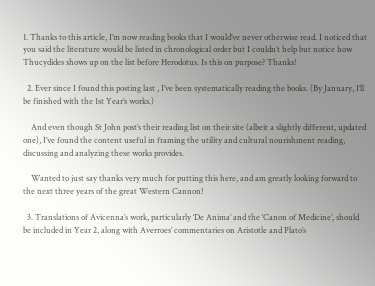1. Thanks to this article, I’m now reading books that I would’ve never otherwise read. I noticed that you said the literature would be listed in chronological order but I couldn’t help but notice how Thucydides shows up on the list before Herodotus. Is this on purpose? Thanks!

  2. Ever since I found this posting last , I’ve been systematically reading the books. (By January, I’ll be finished with the 1st Year’s works.)

    And even though St John post’s their reading list on their site (albeit a slightly different, updated one), I’ve found the content useful in framing the utility and cultural nourishment reading, discussing and analyzing these works provides.

    Wanted to just say thanks very much for putting this here, and am greatly looking forward to the next three years of the great Western Cannon!

  3. Translations of Avicenna’s work, particularly ‘De Anima’ and the ‘Canon of Medicine’, should be included in Year 2, along with Averroes’ commentaries on Aristotle and Plato’s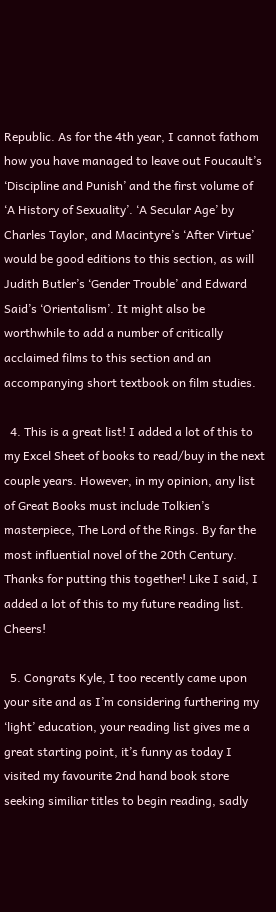Republic. As for the 4th year, I cannot fathom how you have managed to leave out Foucault’s ‘Discipline and Punish’ and the first volume of ‘A History of Sexuality’. ‘A Secular Age’ by Charles Taylor, and Macintyre’s ‘After Virtue’ would be good editions to this section, as will Judith Butler’s ‘Gender Trouble’ and Edward Said’s ‘Orientalism’. It might also be worthwhile to add a number of critically acclaimed films to this section and an accompanying short textbook on film studies.

  4. This is a great list! I added a lot of this to my Excel Sheet of books to read/buy in the next couple years. However, in my opinion, any list of Great Books must include Tolkien’s masterpiece, The Lord of the Rings. By far the most influential novel of the 20th Century. Thanks for putting this together! Like I said, I added a lot of this to my future reading list. Cheers!

  5. Congrats Kyle, I too recently came upon your site and as I’m considering furthering my ‘light’ education, your reading list gives me a great starting point, it’s funny as today I visited my favourite 2nd hand book store seeking similiar titles to begin reading, sadly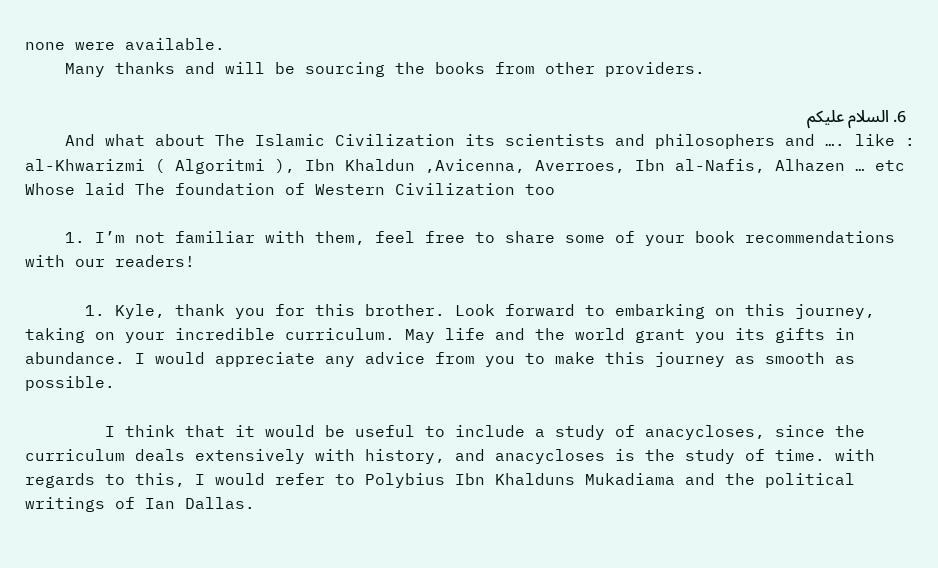none were available.
    Many thanks and will be sourcing the books from other providers.

  6. السلام عليكم
    And what about The Islamic Civilization its scientists and philosophers and …. like : al-Khwarizmi ( Algoritmi ), Ibn Khaldun ,Avicenna, Averroes, Ibn al-Nafis, Alhazen … etc Whose laid The foundation of Western Civilization too

    1. I’m not familiar with them, feel free to share some of your book recommendations with our readers!

      1. Kyle, thank you for this brother. Look forward to embarking on this journey, taking on your incredible curriculum. May life and the world grant you its gifts in abundance. I would appreciate any advice from you to make this journey as smooth as possible.

        I think that it would be useful to include a study of anacycloses, since the curriculum deals extensively with history, and anacycloses is the study of time. with regards to this, I would refer to Polybius Ibn Khalduns Mukadiama and the political writings of Ian Dallas.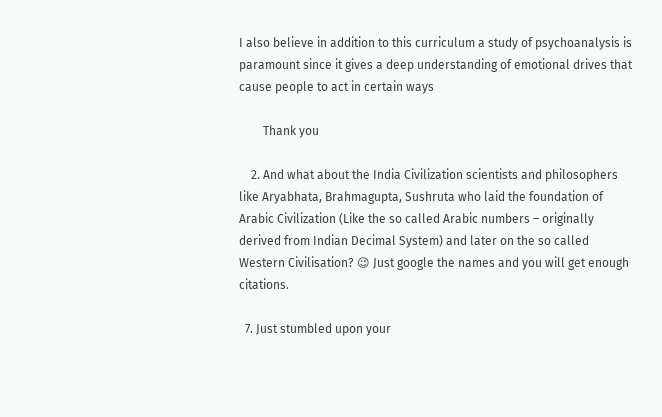I also believe in addition to this curriculum a study of psychoanalysis is paramount since it gives a deep understanding of emotional drives that cause people to act in certain ways

        Thank you

    2. And what about the India Civilization scientists and philosophers like Aryabhata, Brahmagupta, Sushruta who laid the foundation of Arabic Civilization (Like the so called Arabic numbers – originally derived from Indian Decimal System) and later on the so called Western Civilisation? 😉 Just google the names and you will get enough citations.

  7. Just stumbled upon your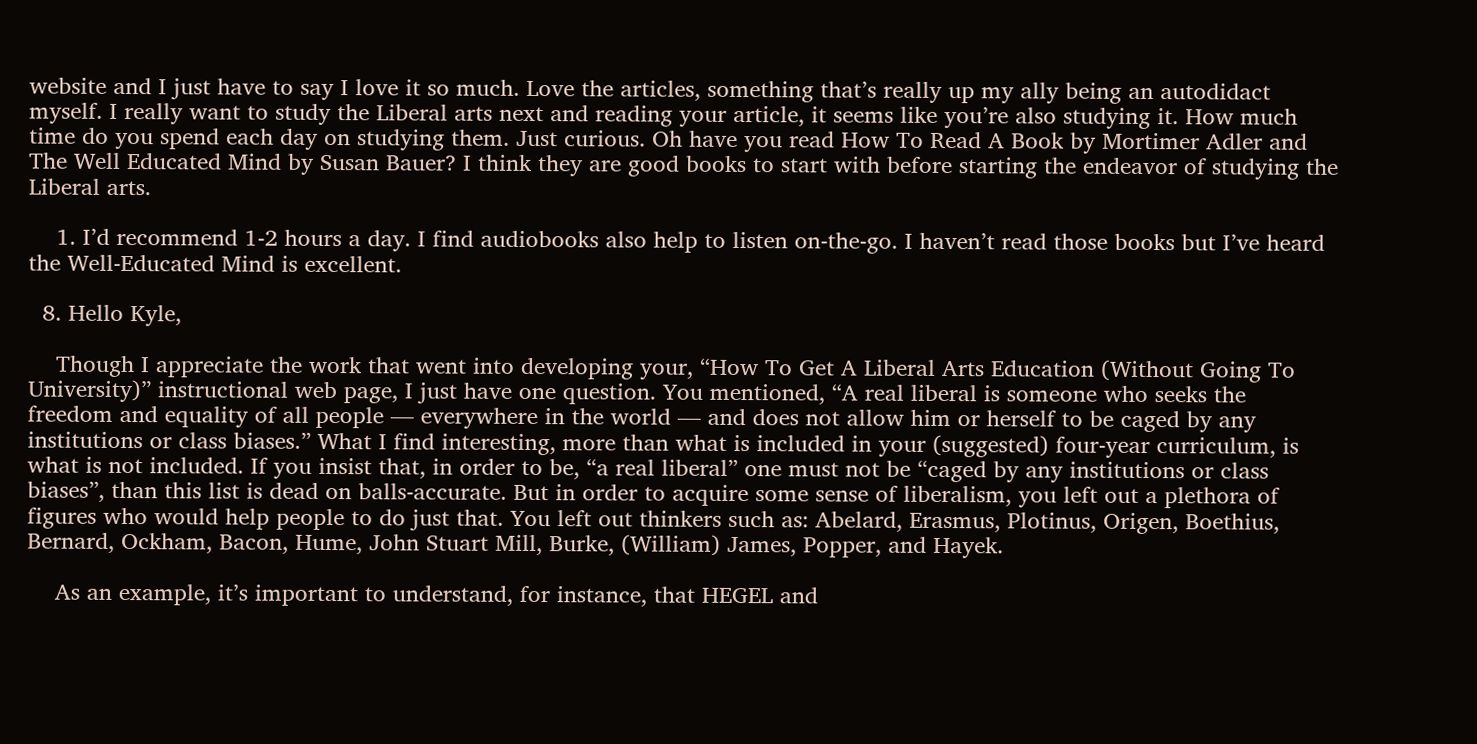website and I just have to say I love it so much. Love the articles, something that’s really up my ally being an autodidact myself. I really want to study the Liberal arts next and reading your article, it seems like you’re also studying it. How much time do you spend each day on studying them. Just curious. Oh have you read How To Read A Book by Mortimer Adler and The Well Educated Mind by Susan Bauer? I think they are good books to start with before starting the endeavor of studying the Liberal arts.

    1. I’d recommend 1-2 hours a day. I find audiobooks also help to listen on-the-go. I haven’t read those books but I’ve heard the Well-Educated Mind is excellent.

  8. Hello Kyle,

    Though I appreciate the work that went into developing your, “How To Get A Liberal Arts Education (Without Going To University)” instructional web page, I just have one question. You mentioned, “A real liberal is someone who seeks the freedom and equality of all people — everywhere in the world — and does not allow him or herself to be caged by any institutions or class biases.” What I find interesting, more than what is included in your (suggested) four-year curriculum, is what is not included. If you insist that, in order to be, “a real liberal” one must not be “caged by any institutions or class biases”, than this list is dead on balls-accurate. But in order to acquire some sense of liberalism, you left out a plethora of figures who would help people to do just that. You left out thinkers such as: Abelard, Erasmus, Plotinus, Origen, Boethius, Bernard, Ockham, Bacon, Hume, John Stuart Mill, Burke, (William) James, Popper, and Hayek.

    As an example, it’s important to understand, for instance, that HEGEL and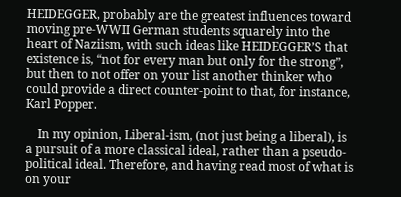HEIDEGGER, probably are the greatest influences toward moving pre-WWII German students squarely into the heart of Naziism, with such ideas like HEIDEGGER’S that existence is, “not for every man but only for the strong”, but then to not offer on your list another thinker who could provide a direct counter-point to that, for instance, Karl Popper.

    In my opinion, Liberal-ism, (not just being a liberal), is a pursuit of a more classical ideal, rather than a pseudo-political ideal. Therefore, and having read most of what is on your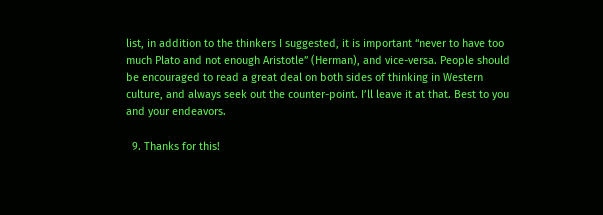list, in addition to the thinkers I suggested, it is important “never to have too much Plato and not enough Aristotle” (Herman), and vice-versa. People should be encouraged to read a great deal on both sides of thinking in Western culture, and always seek out the counter-point. I’ll leave it at that. Best to you and your endeavors.

  9. Thanks for this!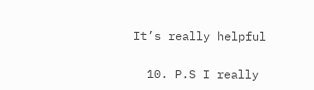It’s really helpful

  10. P.S I really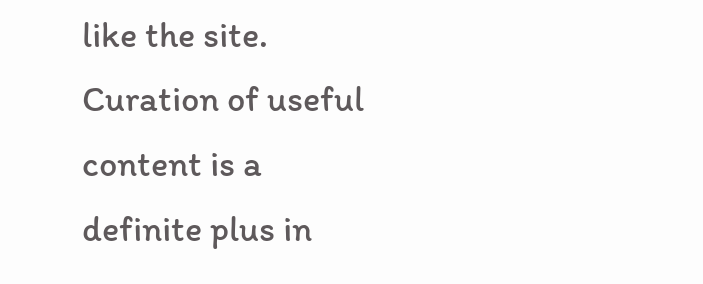like the site. Curation of useful content is a definite plus in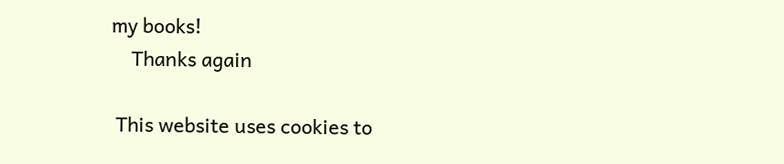my books!
    Thanks again

 This website uses cookies to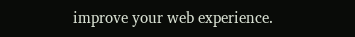improve your web experience.